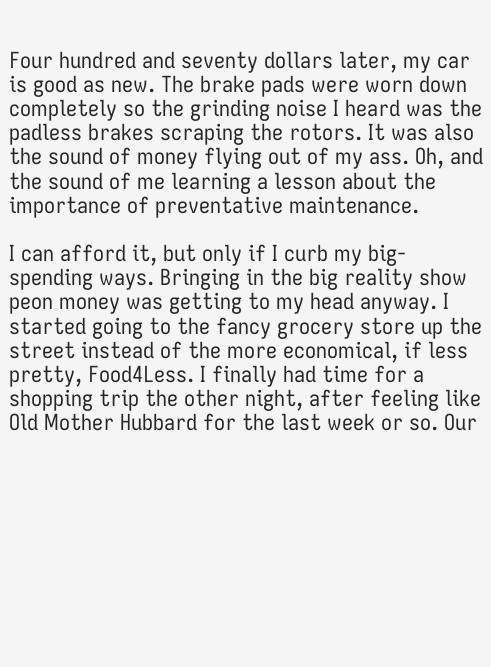Four hundred and seventy dollars later, my car is good as new. The brake pads were worn down completely so the grinding noise I heard was the padless brakes scraping the rotors. It was also the sound of money flying out of my ass. Oh, and the sound of me learning a lesson about the importance of preventative maintenance.

I can afford it, but only if I curb my big-spending ways. Bringing in the big reality show peon money was getting to my head anyway. I started going to the fancy grocery store up the street instead of the more economical, if less pretty, Food4Less. I finally had time for a shopping trip the other night, after feeling like Old Mother Hubbard for the last week or so. Our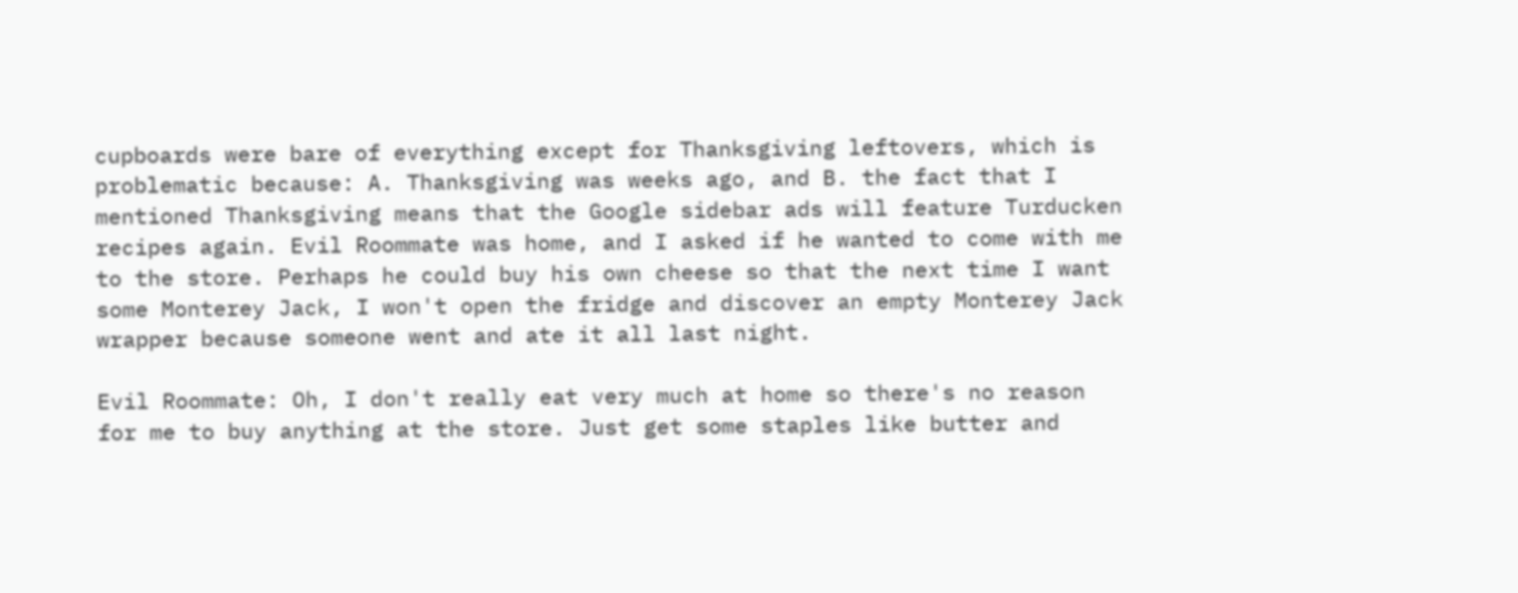cupboards were bare of everything except for Thanksgiving leftovers, which is problematic because: A. Thanksgiving was weeks ago, and B. the fact that I mentioned Thanksgiving means that the Google sidebar ads will feature Turducken recipes again. Evil Roommate was home, and I asked if he wanted to come with me to the store. Perhaps he could buy his own cheese so that the next time I want some Monterey Jack, I won't open the fridge and discover an empty Monterey Jack wrapper because someone went and ate it all last night.

Evil Roommate: Oh, I don't really eat very much at home so there's no reason for me to buy anything at the store. Just get some staples like butter and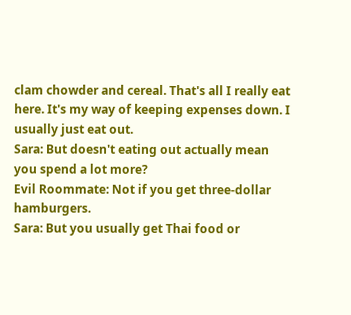clam chowder and cereal. That's all I really eat here. It's my way of keeping expenses down. I usually just eat out.
Sara: But doesn't eating out actually mean you spend a lot more?
Evil Roommate: Not if you get three-dollar hamburgers.
Sara: But you usually get Thai food or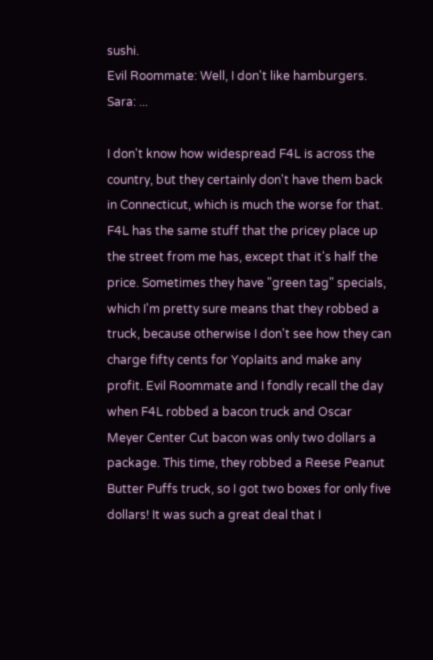sushi.
Evil Roommate: Well, I don't like hamburgers.
Sara: ...

I don't know how widespread F4L is across the country, but they certainly don't have them back in Connecticut, which is much the worse for that. F4L has the same stuff that the pricey place up the street from me has, except that it's half the price. Sometimes they have "green tag" specials, which I'm pretty sure means that they robbed a truck, because otherwise I don't see how they can charge fifty cents for Yoplaits and make any profit. Evil Roommate and I fondly recall the day when F4L robbed a bacon truck and Oscar Meyer Center Cut bacon was only two dollars a package. This time, they robbed a Reese Peanut Butter Puffs truck, so I got two boxes for only five dollars! It was such a great deal that I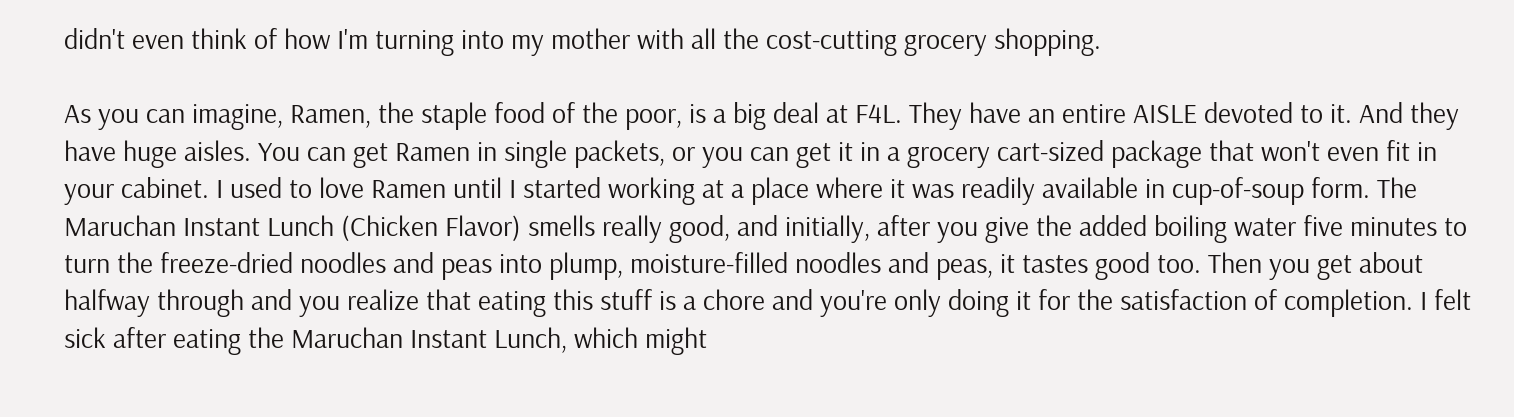didn't even think of how I'm turning into my mother with all the cost-cutting grocery shopping.

As you can imagine, Ramen, the staple food of the poor, is a big deal at F4L. They have an entire AISLE devoted to it. And they have huge aisles. You can get Ramen in single packets, or you can get it in a grocery cart-sized package that won't even fit in your cabinet. I used to love Ramen until I started working at a place where it was readily available in cup-of-soup form. The Maruchan Instant Lunch (Chicken Flavor) smells really good, and initially, after you give the added boiling water five minutes to turn the freeze-dried noodles and peas into plump, moisture-filled noodles and peas, it tastes good too. Then you get about halfway through and you realize that eating this stuff is a chore and you're only doing it for the satisfaction of completion. I felt sick after eating the Maruchan Instant Lunch, which might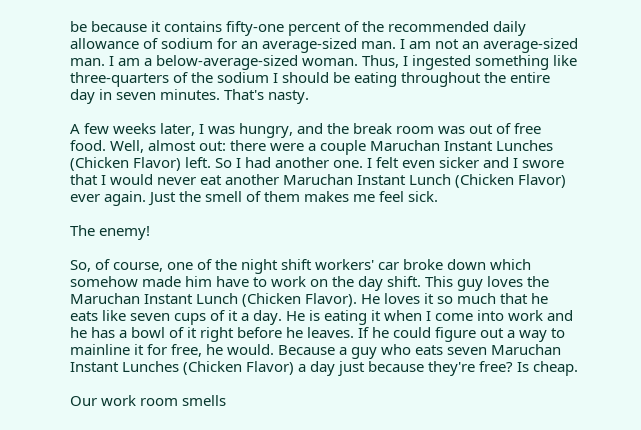be because it contains fifty-one percent of the recommended daily allowance of sodium for an average-sized man. I am not an average-sized man. I am a below-average-sized woman. Thus, I ingested something like three-quarters of the sodium I should be eating throughout the entire day in seven minutes. That's nasty.

A few weeks later, I was hungry, and the break room was out of free food. Well, almost out: there were a couple Maruchan Instant Lunches (Chicken Flavor) left. So I had another one. I felt even sicker and I swore that I would never eat another Maruchan Instant Lunch (Chicken Flavor) ever again. Just the smell of them makes me feel sick.

The enemy!

So, of course, one of the night shift workers' car broke down which somehow made him have to work on the day shift. This guy loves the Maruchan Instant Lunch (Chicken Flavor). He loves it so much that he eats like seven cups of it a day. He is eating it when I come into work and he has a bowl of it right before he leaves. If he could figure out a way to mainline it for free, he would. Because a guy who eats seven Maruchan Instant Lunches (Chicken Flavor) a day just because they're free? Is cheap.

Our work room smells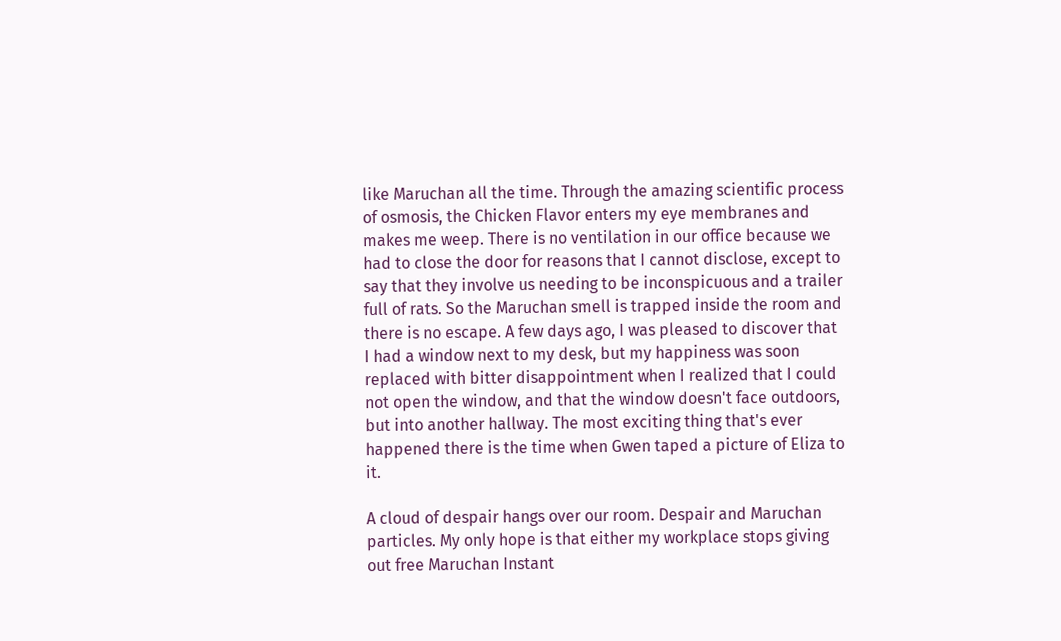like Maruchan all the time. Through the amazing scientific process of osmosis, the Chicken Flavor enters my eye membranes and makes me weep. There is no ventilation in our office because we had to close the door for reasons that I cannot disclose, except to say that they involve us needing to be inconspicuous and a trailer full of rats. So the Maruchan smell is trapped inside the room and there is no escape. A few days ago, I was pleased to discover that I had a window next to my desk, but my happiness was soon replaced with bitter disappointment when I realized that I could not open the window, and that the window doesn't face outdoors, but into another hallway. The most exciting thing that's ever happened there is the time when Gwen taped a picture of Eliza to it.

A cloud of despair hangs over our room. Despair and Maruchan particles. My only hope is that either my workplace stops giving out free Maruchan Instant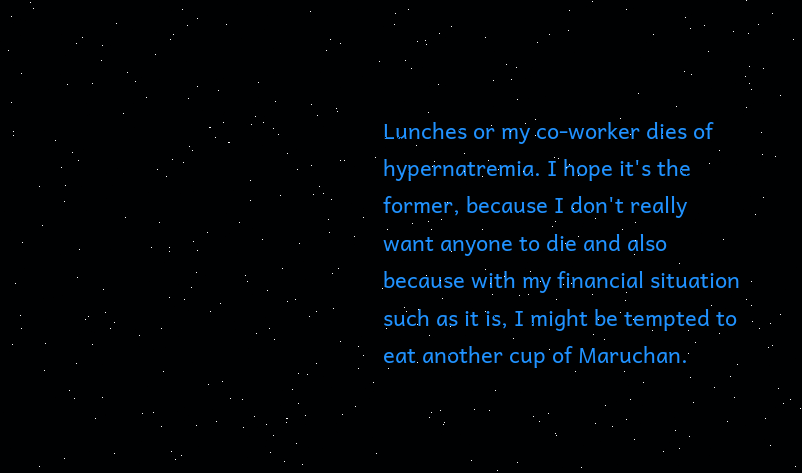Lunches or my co-worker dies of hypernatremia. I hope it's the former, because I don't really want anyone to die and also because with my financial situation such as it is, I might be tempted to eat another cup of Maruchan.